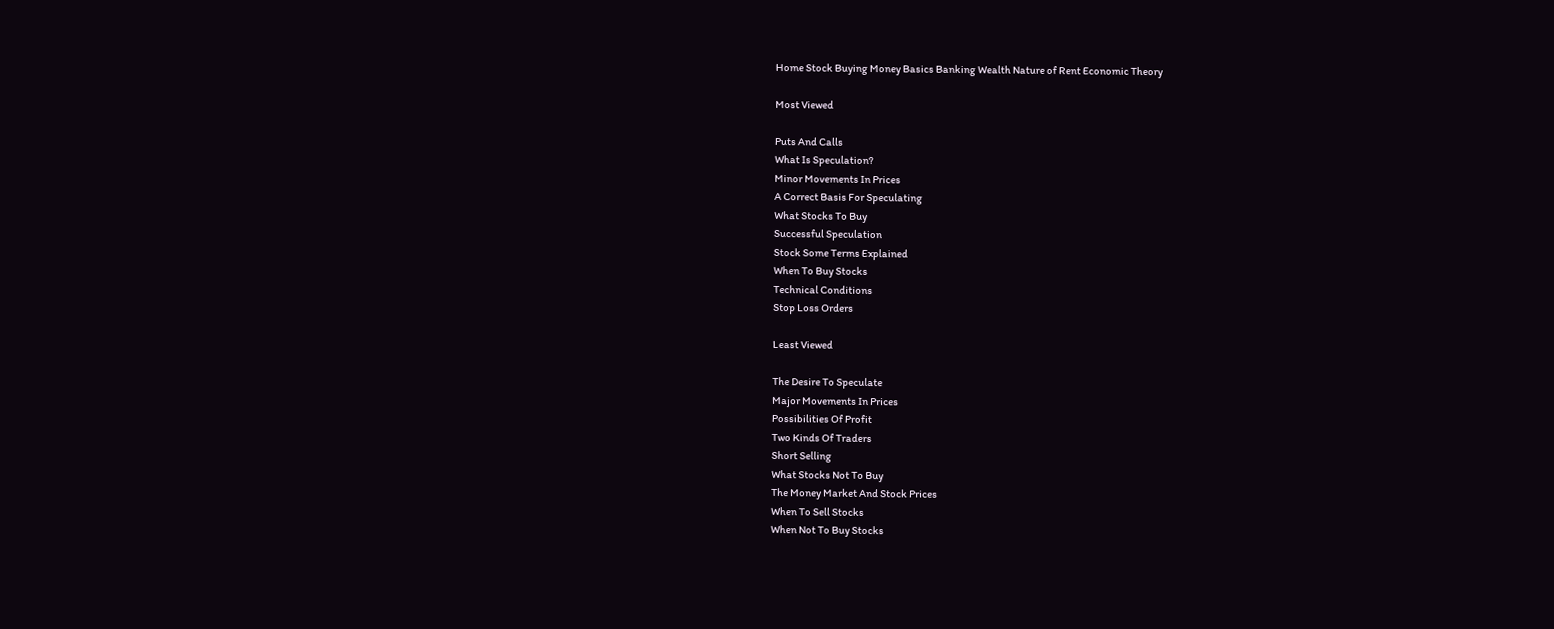Home Stock Buying Money Basics Banking Wealth Nature of Rent Economic Theory

Most Viewed

Puts And Calls
What Is Speculation?
Minor Movements In Prices
A Correct Basis For Speculating
What Stocks To Buy
Successful Speculation
Stock Some Terms Explained
When To Buy Stocks
Technical Conditions
Stop Loss Orders

Least Viewed

The Desire To Speculate
Major Movements In Prices
Possibilities Of Profit
Two Kinds Of Traders
Short Selling
What Stocks Not To Buy
The Money Market And Stock Prices
When To Sell Stocks
When Not To Buy Stocks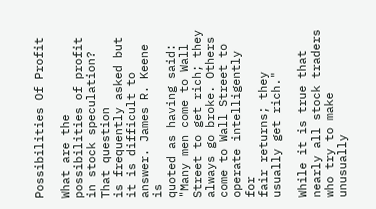Possibilities Of Profit

What are the possibilities of profit in stock speculation? That question
is frequently asked but it is difficult to answer. James R. Keene is
quoted as having said: "Many men come to Wall Street to get rich; they
always go broke. Others come to Wall Street to operate intelligently for
fair returns; they usually get rich."

While it is true that nearly all stock traders who try to make unusually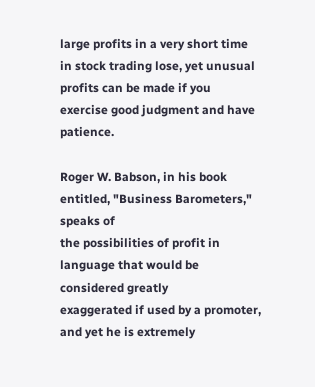large profits in a very short time in stock trading lose, yet unusual
profits can be made if you exercise good judgment and have patience.

Roger W. Babson, in his book entitled, "Business Barometers," speaks of
the possibilities of profit in language that would be considered greatly
exaggerated if used by a promoter, and yet he is extremely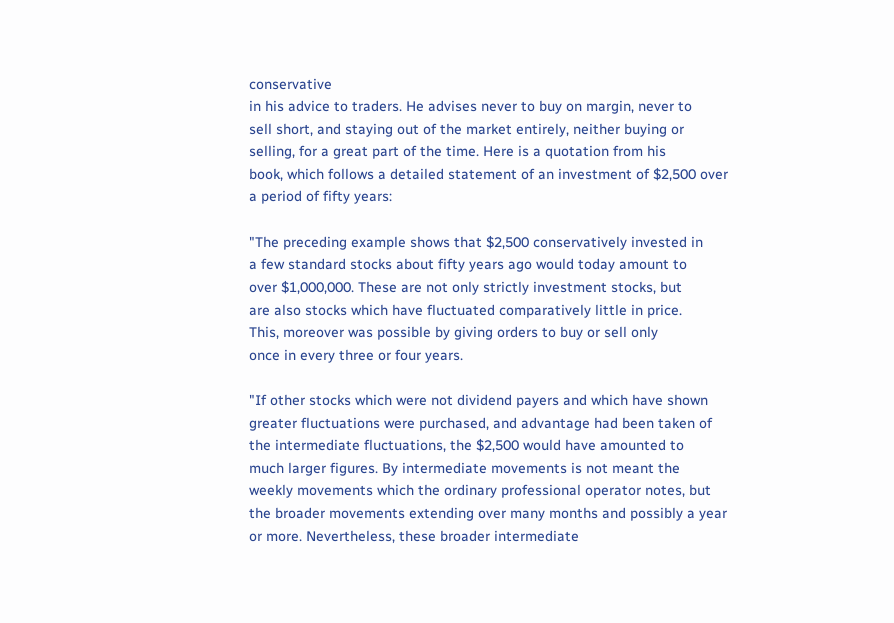conservative
in his advice to traders. He advises never to buy on margin, never to
sell short, and staying out of the market entirely, neither buying or
selling, for a great part of the time. Here is a quotation from his
book, which follows a detailed statement of an investment of $2,500 over
a period of fifty years:

"The preceding example shows that $2,500 conservatively invested in
a few standard stocks about fifty years ago would today amount to
over $1,000,000. These are not only strictly investment stocks, but
are also stocks which have fluctuated comparatively little in price.
This, moreover was possible by giving orders to buy or sell only
once in every three or four years.

"If other stocks which were not dividend payers and which have shown
greater fluctuations were purchased, and advantage had been taken of
the intermediate fluctuations, the $2,500 would have amounted to
much larger figures. By intermediate movements is not meant the
weekly movements which the ordinary professional operator notes, but
the broader movements extending over many months and possibly a year
or more. Nevertheless, these broader intermediate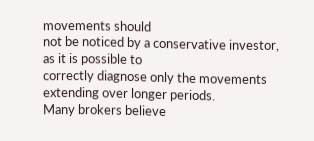movements should
not be noticed by a conservative investor, as it is possible to
correctly diagnose only the movements extending over longer periods.
Many brokers believe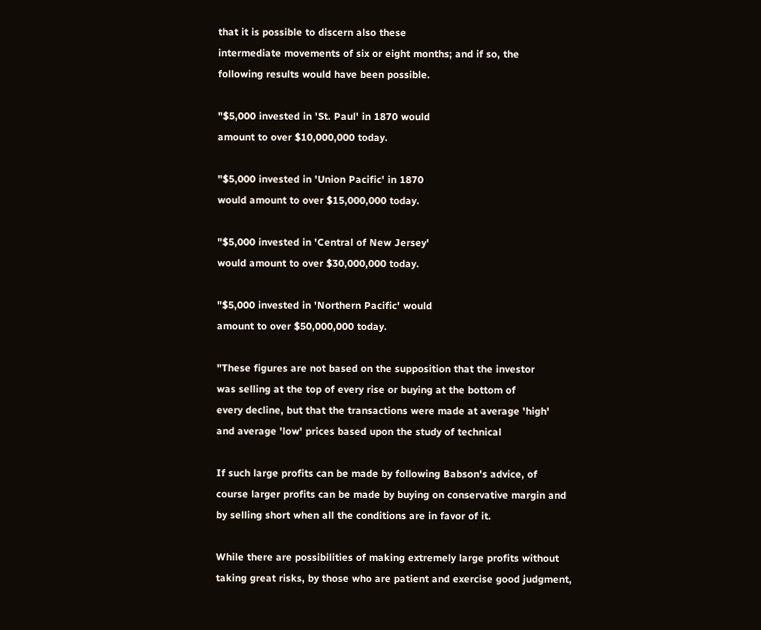that it is possible to discern also these
intermediate movements of six or eight months; and if so, the
following results would have been possible.

"$5,000 invested in 'St. Paul' in 1870 would
amount to over $10,000,000 today.

"$5,000 invested in 'Union Pacific' in 1870
would amount to over $15,000,000 today.

"$5,000 invested in 'Central of New Jersey'
would amount to over $30,000,000 today.

"$5,000 invested in 'Northern Pacific' would
amount to over $50,000,000 today.

"These figures are not based on the supposition that the investor
was selling at the top of every rise or buying at the bottom of
every decline, but that the transactions were made at average 'high'
and average 'low' prices based upon the study of technical

If such large profits can be made by following Babson's advice, of
course larger profits can be made by buying on conservative margin and
by selling short when all the conditions are in favor of it.

While there are possibilities of making extremely large profits without
taking great risks, by those who are patient and exercise good judgment,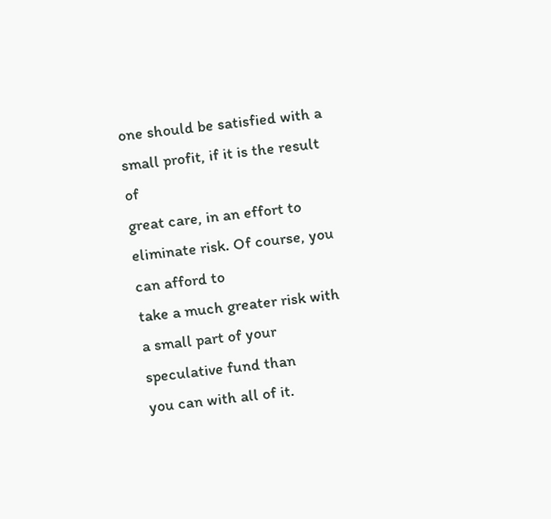one should be satisfied with a small profit, if it is the result of
great care, in an effort to eliminate risk. Of course, you can afford to
take a much greater risk with a small part of your speculative fund than
you can with all of it.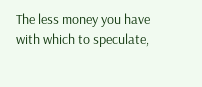The less money you have with which to speculate,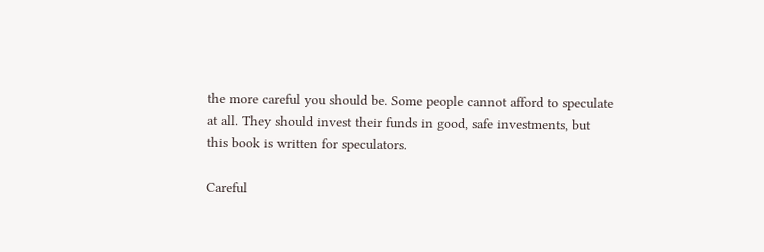the more careful you should be. Some people cannot afford to speculate
at all. They should invest their funds in good, safe investments, but
this book is written for speculators.

Careful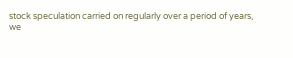stock speculation carried on regularly over a period of years,
we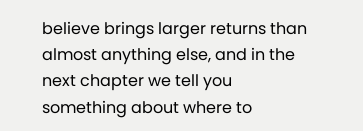believe brings larger returns than almost anything else, and in the
next chapter we tell you something about where to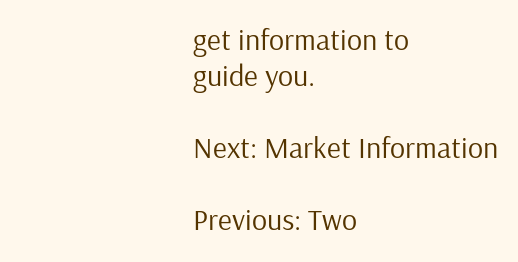get information to
guide you.

Next: Market Information

Previous: Two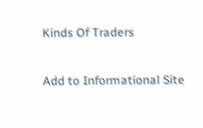Kinds Of Traders

Add to Informational Site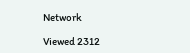Network

Viewed 2312